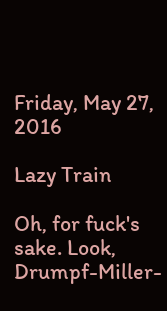Friday, May 27, 2016

Lazy Train

Oh, for fuck's sake. Look, Drumpf-Miller-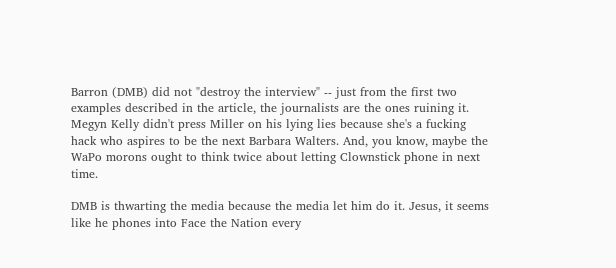Barron (DMB) did not "destroy the interview" -- just from the first two examples described in the article, the journalists are the ones ruining it. Megyn Kelly didn't press Miller on his lying lies because she's a fucking hack who aspires to be the next Barbara Walters. And, you know, maybe the WaPo morons ought to think twice about letting Clownstick phone in next time.

DMB is thwarting the media because the media let him do it. Jesus, it seems like he phones into Face the Nation every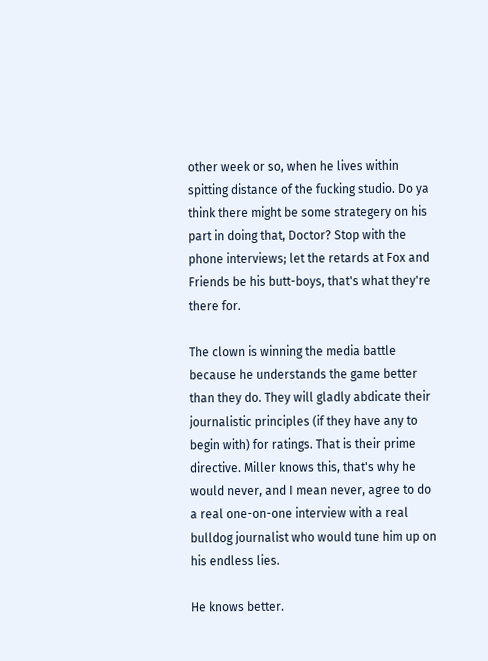other week or so, when he lives within spitting distance of the fucking studio. Do ya think there might be some strategery on his part in doing that, Doctor? Stop with the phone interviews; let the retards at Fox and Friends be his butt-boys, that's what they're there for.

The clown is winning the media battle because he understands the game better than they do. They will gladly abdicate their journalistic principles (if they have any to begin with) for ratings. That is their prime directive. Miller knows this, that's why he would never, and I mean never, agree to do a real one-on-one interview with a real bulldog journalist who would tune him up on his endless lies.

He knows better.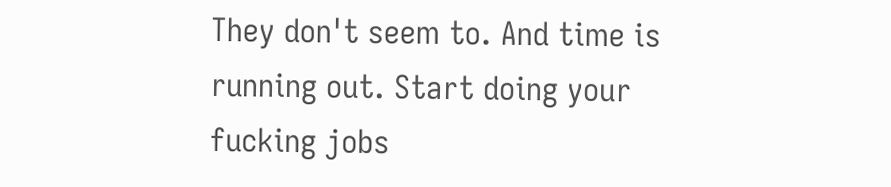They don't seem to. And time is running out. Start doing your fucking jobs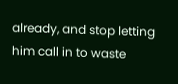already, and stop letting him call in to waste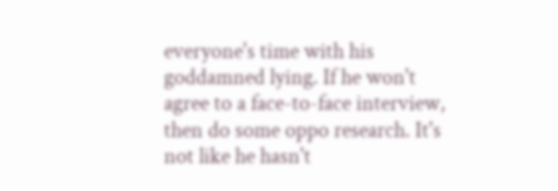everyone's time with his goddamned lying. If he won't agree to a face-to-face interview, then do some oppo research. It's not like he hasn't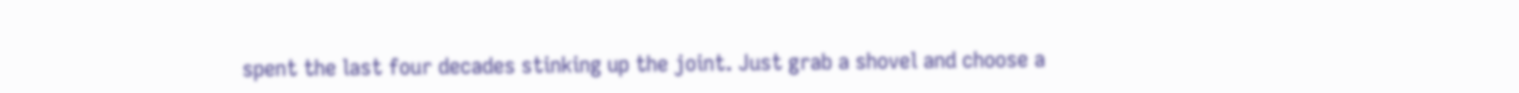spent the last four decades stinking up the joint. Just grab a shovel and choose a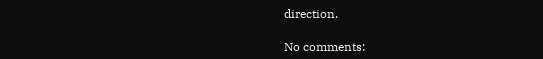direction.

No comments: